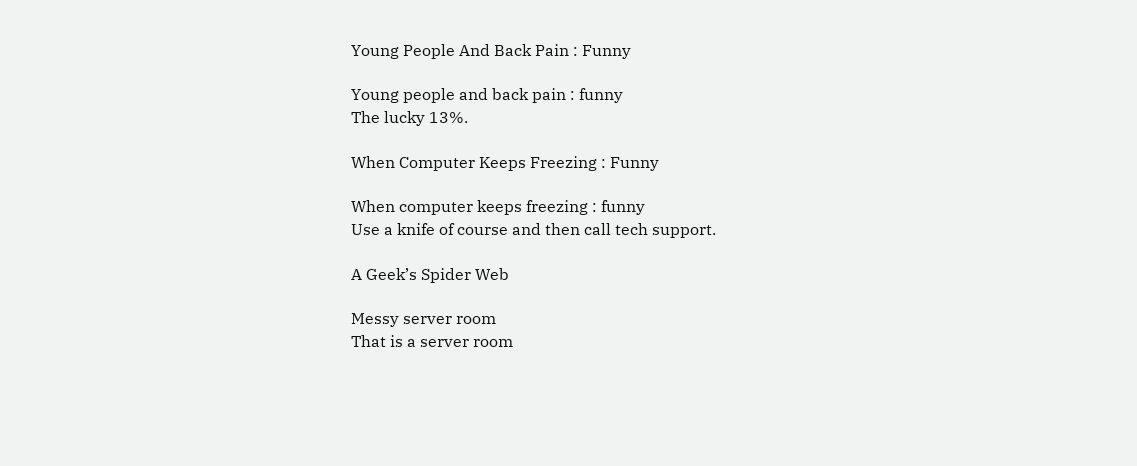Young People And Back Pain : Funny

Young people and back pain : funny
The lucky 13%.

When Computer Keeps Freezing : Funny

When computer keeps freezing : funny
Use a knife of course and then call tech support.

A Geek’s Spider Web

Messy server room
That is a server room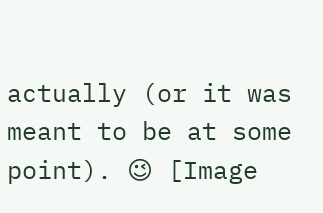actually (or it was meant to be at some point). 😉 [Image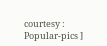courtesy : Popular-pics ]